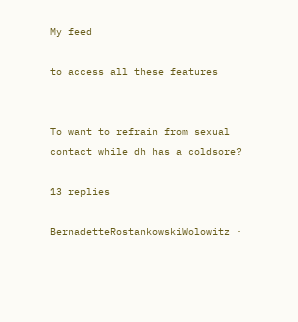My feed

to access all these features


To want to refrain from sexual contact while dh has a coldsore?

13 replies

BernadetteRostankowskiWolowitz ·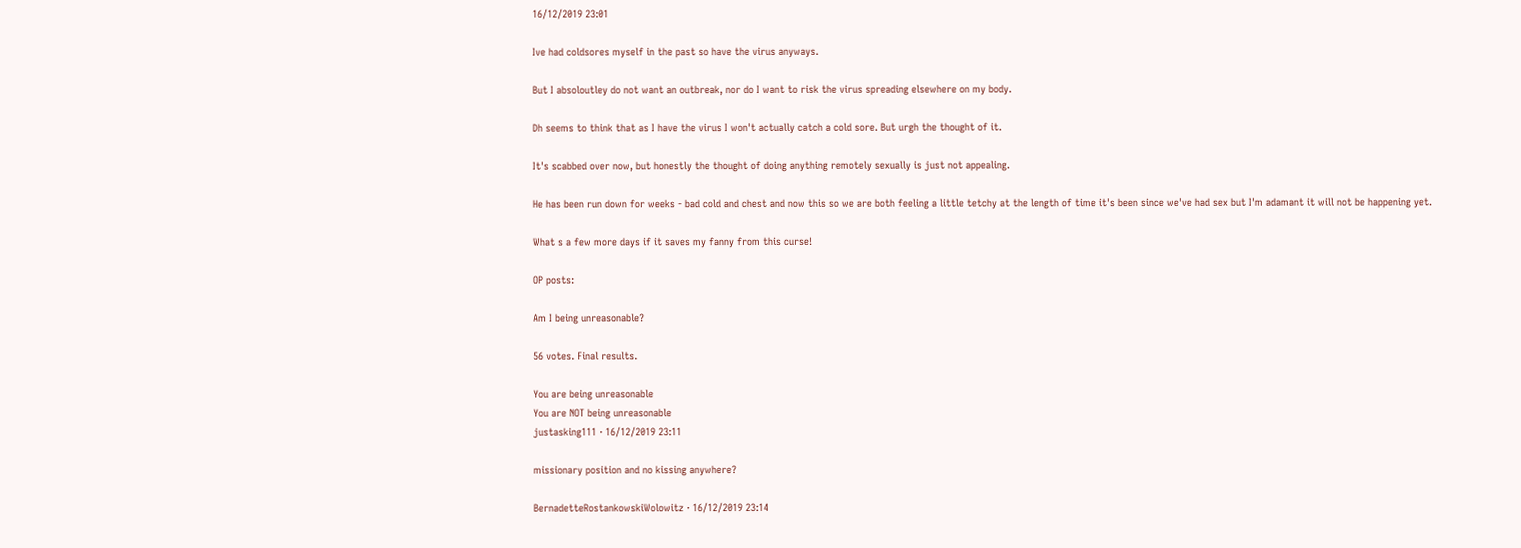16/12/2019 23:01

Ive had coldsores myself in the past so have the virus anyways.

But I absoloutley do not want an outbreak, nor do I want to risk the virus spreading elsewhere on my body.

Dh seems to think that as I have the virus I won't actually catch a cold sore. But urgh the thought of it.

It's scabbed over now, but honestly the thought of doing anything remotely sexually is just not appealing.

He has been run down for weeks - bad cold and chest and now this so we are both feeling a little tetchy at the length of time it's been since we've had sex but I'm adamant it will not be happening yet.

What s a few more days if it saves my fanny from this curse!

OP posts:

Am I being unreasonable?

56 votes. Final results.

You are being unreasonable
You are NOT being unreasonable
justasking111 · 16/12/2019 23:11

missionary position and no kissing anywhere?

BernadetteRostankowskiWolowitz · 16/12/2019 23:14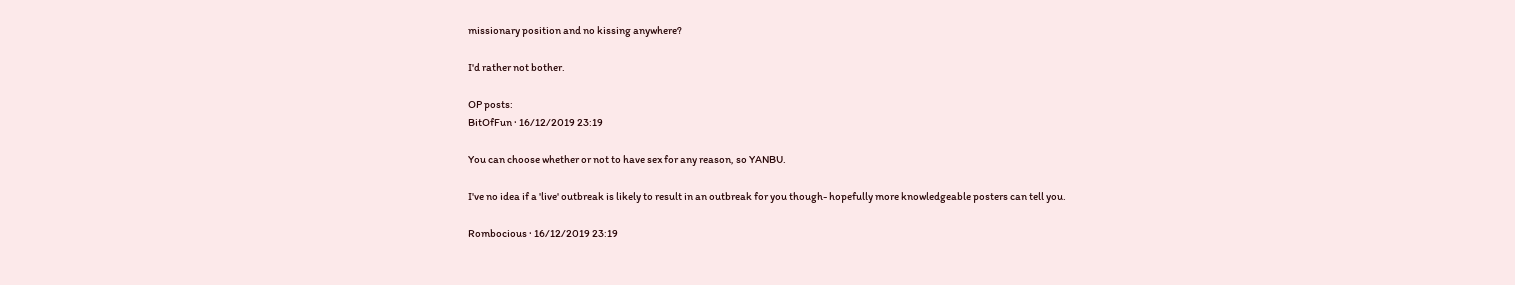missionary position and no kissing anywhere?

I'd rather not bother.

OP posts:
BitOfFun · 16/12/2019 23:19

You can choose whether or not to have sex for any reason, so YANBU.

I've no idea if a 'live' outbreak is likely to result in an outbreak for you though- hopefully more knowledgeable posters can tell you.

Rombocious · 16/12/2019 23:19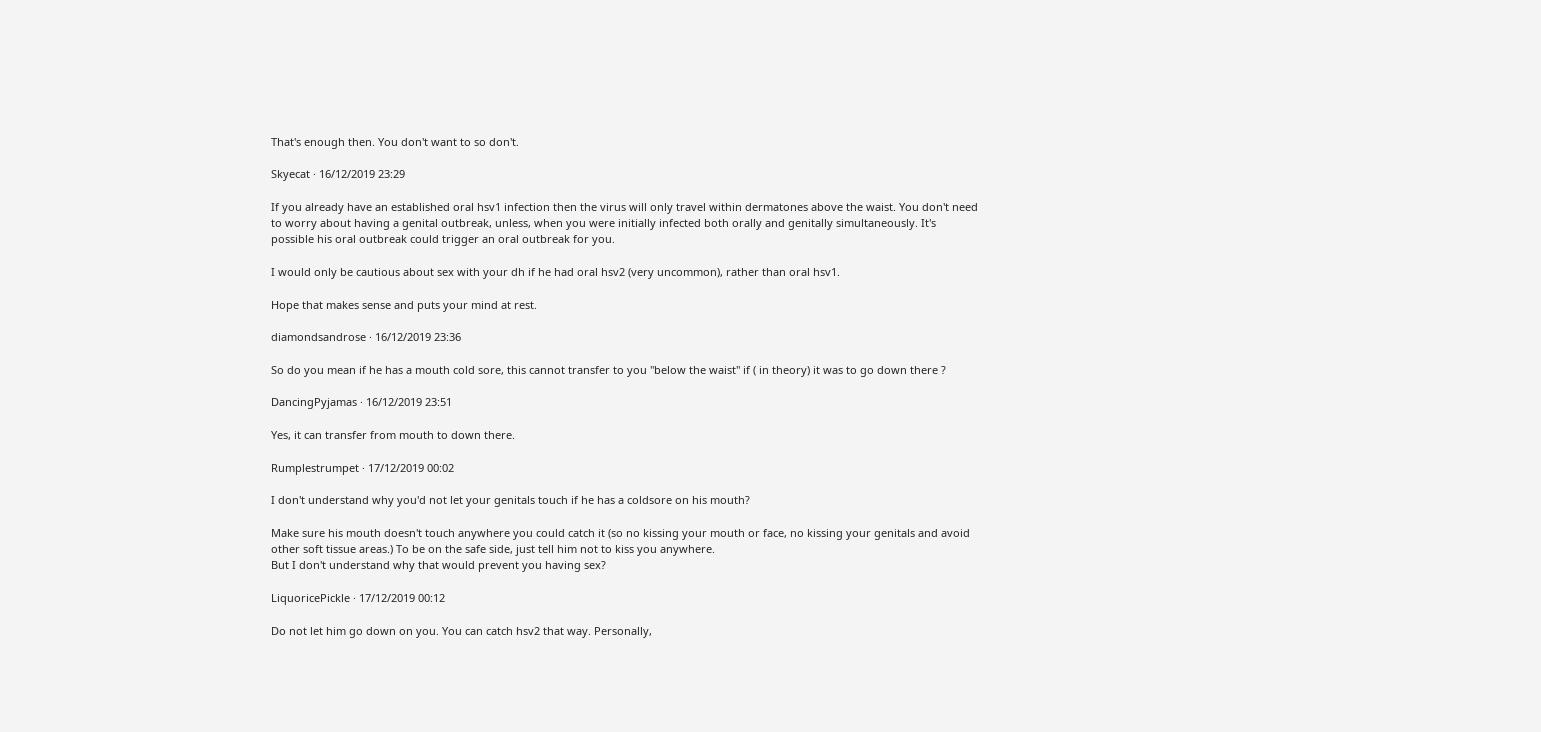That's enough then. You don't want to so don't.

Skyecat · 16/12/2019 23:29

If you already have an established oral hsv1 infection then the virus will only travel within dermatones above the waist. You don't need to worry about having a genital outbreak, unless, when you were initially infected both orally and genitally simultaneously. It's possible his oral outbreak could trigger an oral outbreak for you.

I would only be cautious about sex with your dh if he had oral hsv2 (very uncommon), rather than oral hsv1.

Hope that makes sense and puts your mind at rest.

diamondsandrose · 16/12/2019 23:36

So do you mean if he has a mouth cold sore, this cannot transfer to you "below the waist" if ( in theory) it was to go down there ?

DancingPyjamas · 16/12/2019 23:51

Yes, it can transfer from mouth to down there.

Rumplestrumpet · 17/12/2019 00:02

I don't understand why you'd not let your genitals touch if he has a coldsore on his mouth?

Make sure his mouth doesn't touch anywhere you could catch it (so no kissing your mouth or face, no kissing your genitals and avoid other soft tissue areas.) To be on the safe side, just tell him not to kiss you anywhere.
But I don't understand why that would prevent you having sex?

LiquoricePickle · 17/12/2019 00:12

Do not let him go down on you. You can catch hsv2 that way. Personally,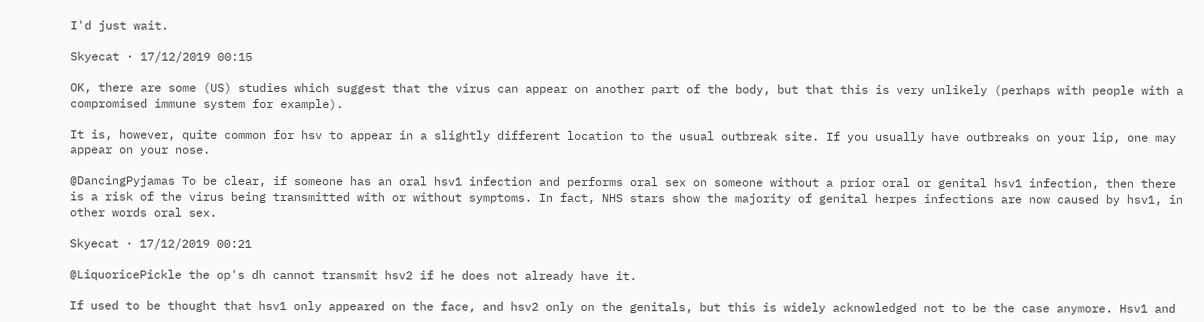I'd just wait.

Skyecat · 17/12/2019 00:15

OK, there are some (US) studies which suggest that the virus can appear on another part of the body, but that this is very unlikely (perhaps with people with a compromised immune system for example).

It is, however, quite common for hsv to appear in a slightly different location to the usual outbreak site. If you usually have outbreaks on your lip, one may appear on your nose.

@DancingPyjamas To be clear, if someone has an oral hsv1 infection and performs oral sex on someone without a prior oral or genital hsv1 infection, then there is a risk of the virus being transmitted with or without symptoms. In fact, NHS stars show the majority of genital herpes infections are now caused by hsv1, in other words oral sex.

Skyecat · 17/12/2019 00:21

@LiquoricePickle the op's dh cannot transmit hsv2 if he does not already have it.

If used to be thought that hsv1 only appeared on the face, and hsv2 only on the genitals, but this is widely acknowledged not to be the case anymore. Hsv1 and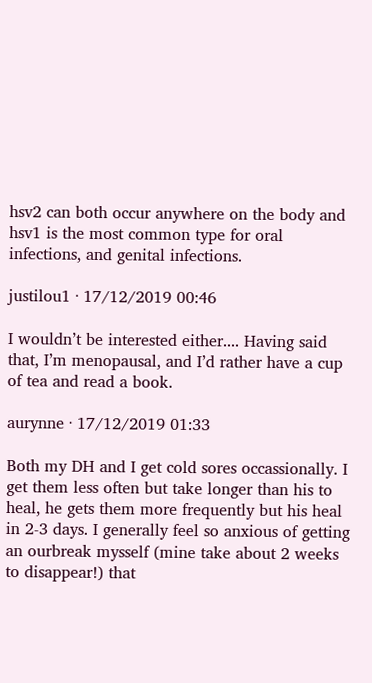hsv2 can both occur anywhere on the body and hsv1 is the most common type for oral infections, and genital infections.

justilou1 · 17/12/2019 00:46

I wouldn’t be interested either.... Having said that, I’m menopausal, and I’d rather have a cup of tea and read a book.

aurynne · 17/12/2019 01:33

Both my DH and I get cold sores occassionally. I get them less often but take longer than his to heal, he gets them more frequently but his heal in 2-3 days. I generally feel so anxious of getting an ourbreak mysself (mine take about 2 weeks to disappear!) that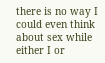there is no way I could even think about sex while either I or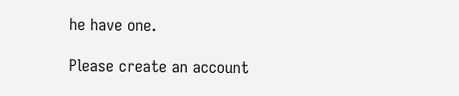he have one.

Please create an account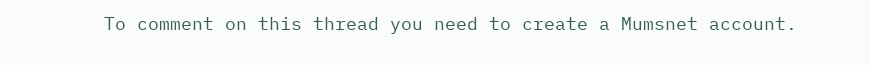To comment on this thread you need to create a Mumsnet account.